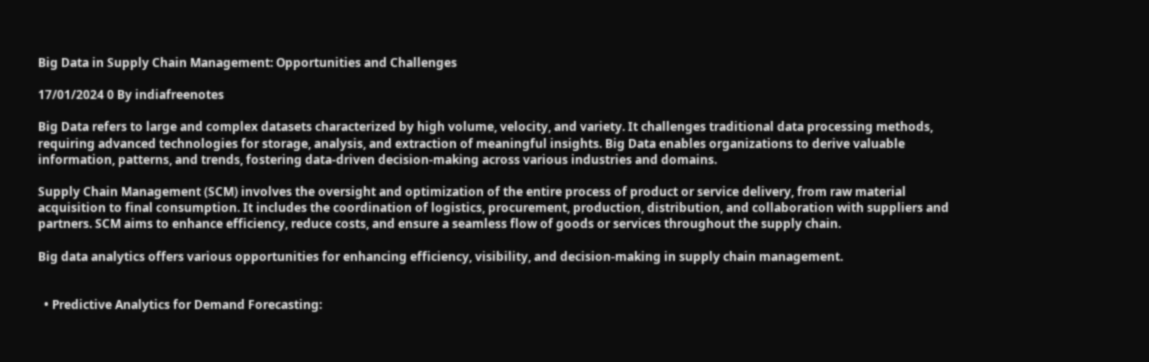Big Data in Supply Chain Management: Opportunities and Challenges

17/01/2024 0 By indiafreenotes

Big Data refers to large and complex datasets characterized by high volume, velocity, and variety. It challenges traditional data processing methods, requiring advanced technologies for storage, analysis, and extraction of meaningful insights. Big Data enables organizations to derive valuable information, patterns, and trends, fostering data-driven decision-making across various industries and domains.

Supply Chain Management (SCM) involves the oversight and optimization of the entire process of product or service delivery, from raw material acquisition to final consumption. It includes the coordination of logistics, procurement, production, distribution, and collaboration with suppliers and partners. SCM aims to enhance efficiency, reduce costs, and ensure a seamless flow of goods or services throughout the supply chain.

Big data analytics offers various opportunities for enhancing efficiency, visibility, and decision-making in supply chain management.


  • Predictive Analytics for Demand Forecasting: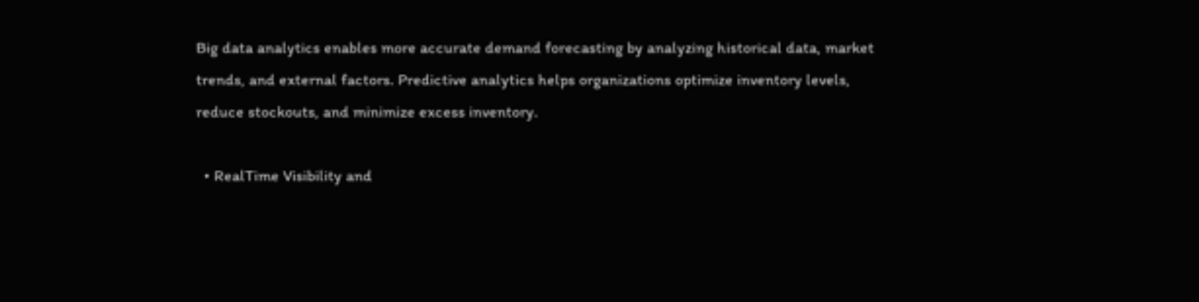Big data analytics enables more accurate demand forecasting by analyzing historical data, market trends, and external factors. Predictive analytics helps organizations optimize inventory levels, reduce stockouts, and minimize excess inventory.

  • RealTime Visibility and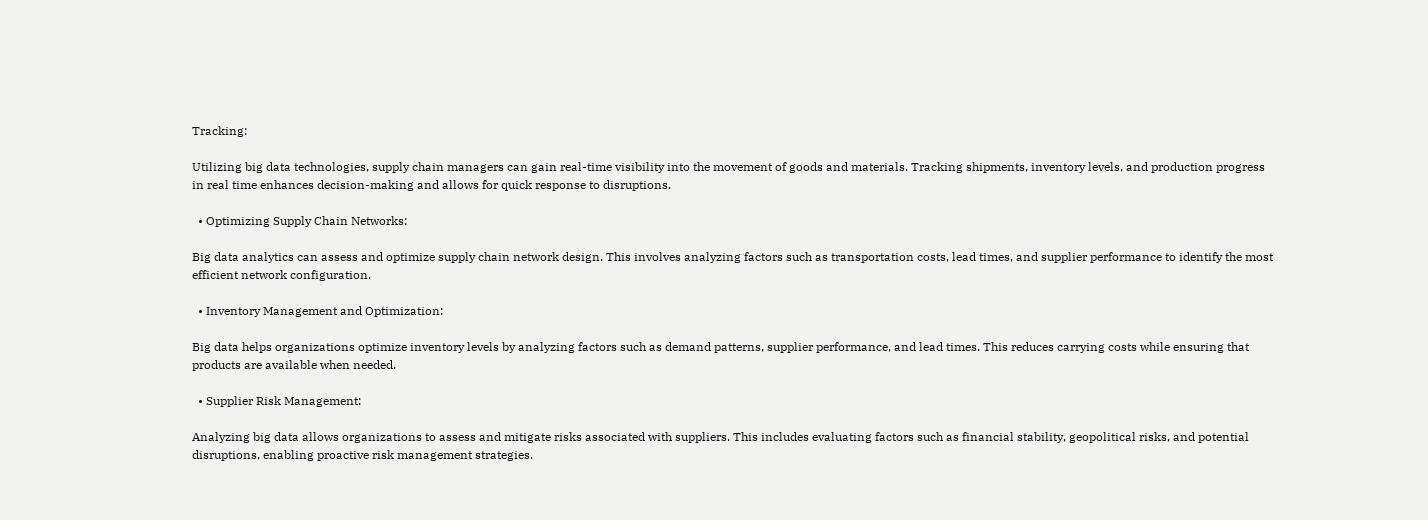Tracking:

Utilizing big data technologies, supply chain managers can gain real-time visibility into the movement of goods and materials. Tracking shipments, inventory levels, and production progress in real time enhances decision-making and allows for quick response to disruptions.

  • Optimizing Supply Chain Networks:

Big data analytics can assess and optimize supply chain network design. This involves analyzing factors such as transportation costs, lead times, and supplier performance to identify the most efficient network configuration.

  • Inventory Management and Optimization:

Big data helps organizations optimize inventory levels by analyzing factors such as demand patterns, supplier performance, and lead times. This reduces carrying costs while ensuring that products are available when needed.

  • Supplier Risk Management:

Analyzing big data allows organizations to assess and mitigate risks associated with suppliers. This includes evaluating factors such as financial stability, geopolitical risks, and potential disruptions, enabling proactive risk management strategies.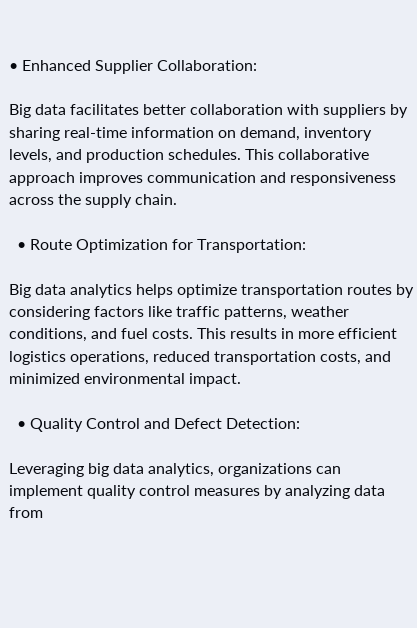• Enhanced Supplier Collaboration:

Big data facilitates better collaboration with suppliers by sharing real-time information on demand, inventory levels, and production schedules. This collaborative approach improves communication and responsiveness across the supply chain.

  • Route Optimization for Transportation:

Big data analytics helps optimize transportation routes by considering factors like traffic patterns, weather conditions, and fuel costs. This results in more efficient logistics operations, reduced transportation costs, and minimized environmental impact.

  • Quality Control and Defect Detection:

Leveraging big data analytics, organizations can implement quality control measures by analyzing data from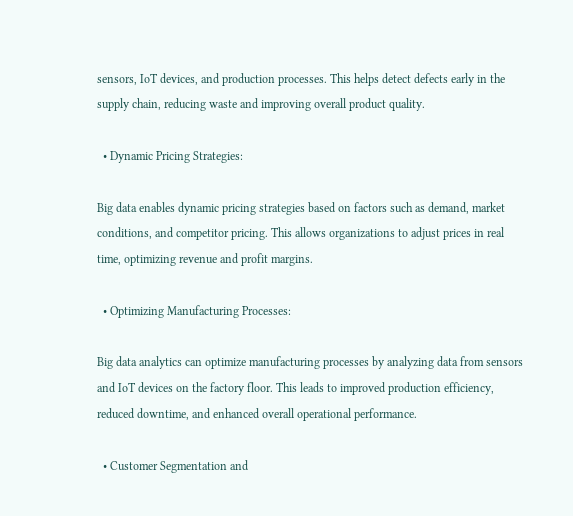sensors, IoT devices, and production processes. This helps detect defects early in the supply chain, reducing waste and improving overall product quality.

  • Dynamic Pricing Strategies:

Big data enables dynamic pricing strategies based on factors such as demand, market conditions, and competitor pricing. This allows organizations to adjust prices in real time, optimizing revenue and profit margins.

  • Optimizing Manufacturing Processes:

Big data analytics can optimize manufacturing processes by analyzing data from sensors and IoT devices on the factory floor. This leads to improved production efficiency, reduced downtime, and enhanced overall operational performance.

  • Customer Segmentation and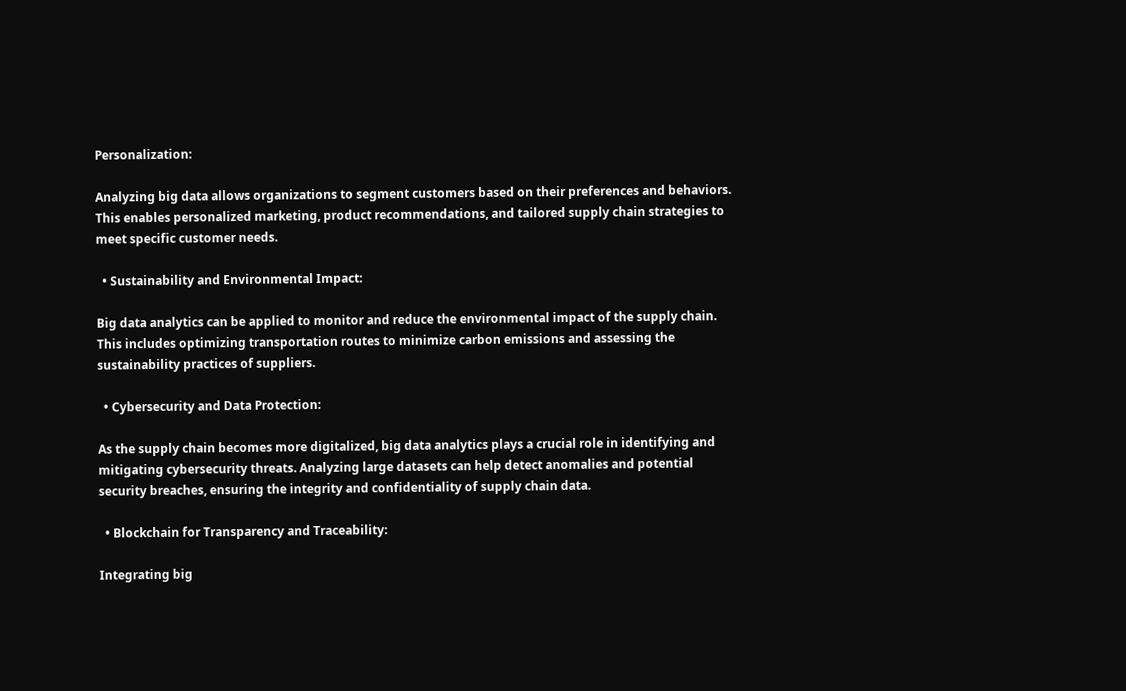Personalization:

Analyzing big data allows organizations to segment customers based on their preferences and behaviors. This enables personalized marketing, product recommendations, and tailored supply chain strategies to meet specific customer needs.

  • Sustainability and Environmental Impact:

Big data analytics can be applied to monitor and reduce the environmental impact of the supply chain. This includes optimizing transportation routes to minimize carbon emissions and assessing the sustainability practices of suppliers.

  • Cybersecurity and Data Protection:

As the supply chain becomes more digitalized, big data analytics plays a crucial role in identifying and mitigating cybersecurity threats. Analyzing large datasets can help detect anomalies and potential security breaches, ensuring the integrity and confidentiality of supply chain data.

  • Blockchain for Transparency and Traceability:

Integrating big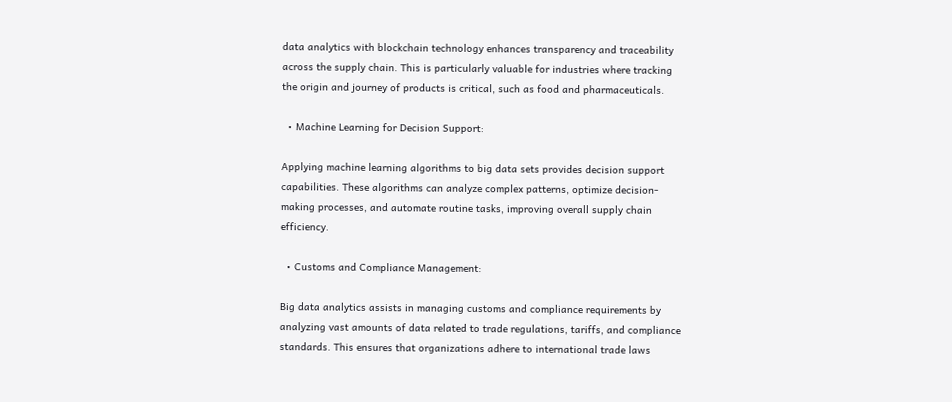data analytics with blockchain technology enhances transparency and traceability across the supply chain. This is particularly valuable for industries where tracking the origin and journey of products is critical, such as food and pharmaceuticals.

  • Machine Learning for Decision Support:

Applying machine learning algorithms to big data sets provides decision support capabilities. These algorithms can analyze complex patterns, optimize decision-making processes, and automate routine tasks, improving overall supply chain efficiency.

  • Customs and Compliance Management:

Big data analytics assists in managing customs and compliance requirements by analyzing vast amounts of data related to trade regulations, tariffs, and compliance standards. This ensures that organizations adhere to international trade laws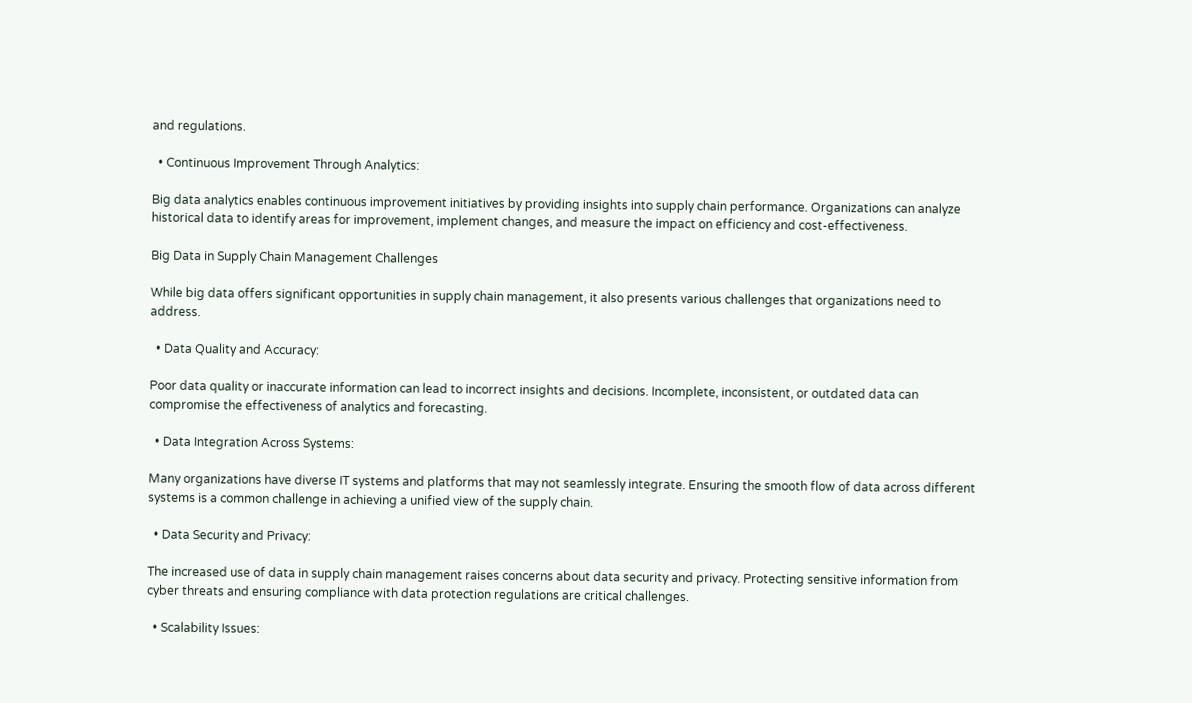and regulations.

  • Continuous Improvement Through Analytics:

Big data analytics enables continuous improvement initiatives by providing insights into supply chain performance. Organizations can analyze historical data to identify areas for improvement, implement changes, and measure the impact on efficiency and cost-effectiveness.

Big Data in Supply Chain Management Challenges

While big data offers significant opportunities in supply chain management, it also presents various challenges that organizations need to address.

  • Data Quality and Accuracy:

Poor data quality or inaccurate information can lead to incorrect insights and decisions. Incomplete, inconsistent, or outdated data can compromise the effectiveness of analytics and forecasting.

  • Data Integration Across Systems:

Many organizations have diverse IT systems and platforms that may not seamlessly integrate. Ensuring the smooth flow of data across different systems is a common challenge in achieving a unified view of the supply chain.

  • Data Security and Privacy:

The increased use of data in supply chain management raises concerns about data security and privacy. Protecting sensitive information from cyber threats and ensuring compliance with data protection regulations are critical challenges.

  • Scalability Issues: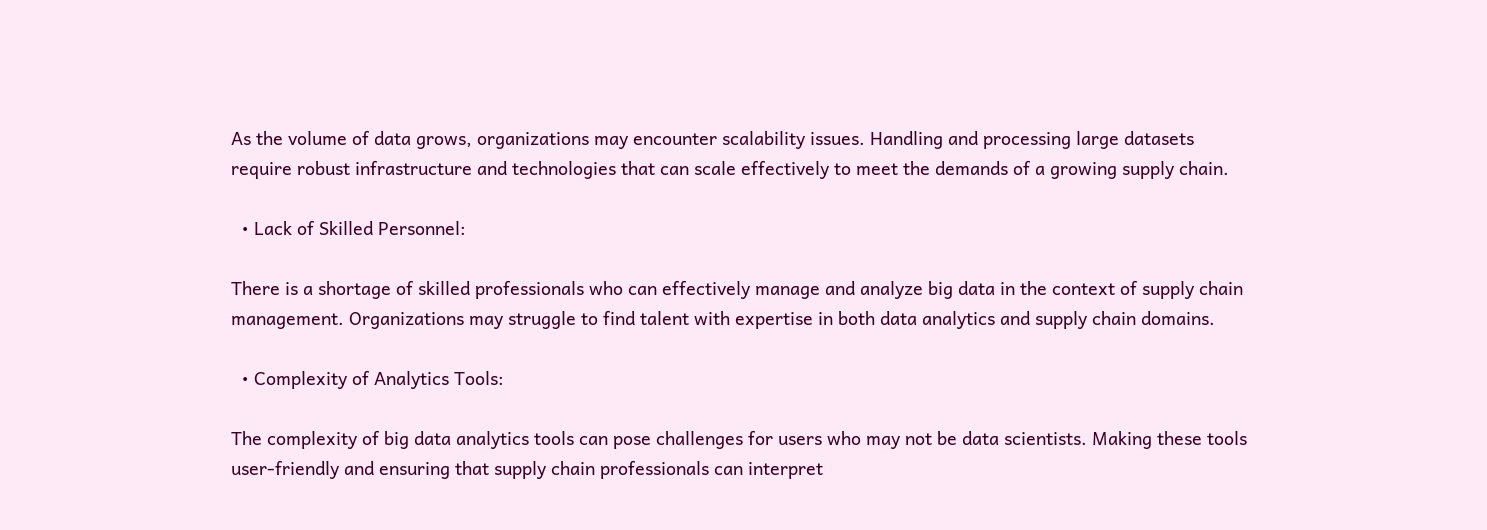As the volume of data grows, organizations may encounter scalability issues. Handling and processing large datasets require robust infrastructure and technologies that can scale effectively to meet the demands of a growing supply chain.

  • Lack of Skilled Personnel:

There is a shortage of skilled professionals who can effectively manage and analyze big data in the context of supply chain management. Organizations may struggle to find talent with expertise in both data analytics and supply chain domains.

  • Complexity of Analytics Tools:

The complexity of big data analytics tools can pose challenges for users who may not be data scientists. Making these tools user-friendly and ensuring that supply chain professionals can interpret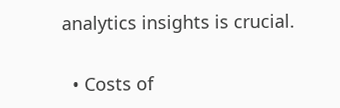analytics insights is crucial.

  • Costs of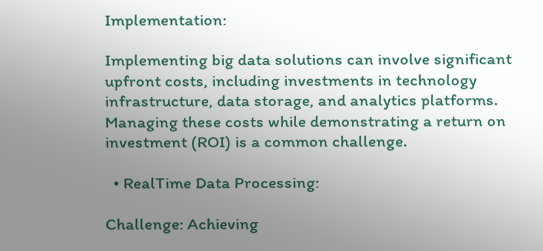Implementation:

Implementing big data solutions can involve significant upfront costs, including investments in technology infrastructure, data storage, and analytics platforms. Managing these costs while demonstrating a return on investment (ROI) is a common challenge.

  • RealTime Data Processing:

Challenge: Achieving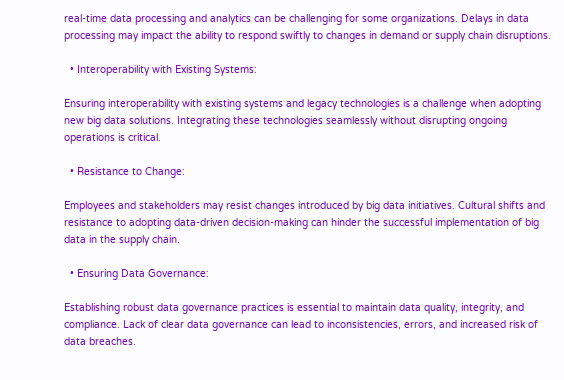real-time data processing and analytics can be challenging for some organizations. Delays in data processing may impact the ability to respond swiftly to changes in demand or supply chain disruptions.

  • Interoperability with Existing Systems:

Ensuring interoperability with existing systems and legacy technologies is a challenge when adopting new big data solutions. Integrating these technologies seamlessly without disrupting ongoing operations is critical.

  • Resistance to Change:

Employees and stakeholders may resist changes introduced by big data initiatives. Cultural shifts and resistance to adopting data-driven decision-making can hinder the successful implementation of big data in the supply chain.

  • Ensuring Data Governance:

Establishing robust data governance practices is essential to maintain data quality, integrity, and compliance. Lack of clear data governance can lead to inconsistencies, errors, and increased risk of data breaches.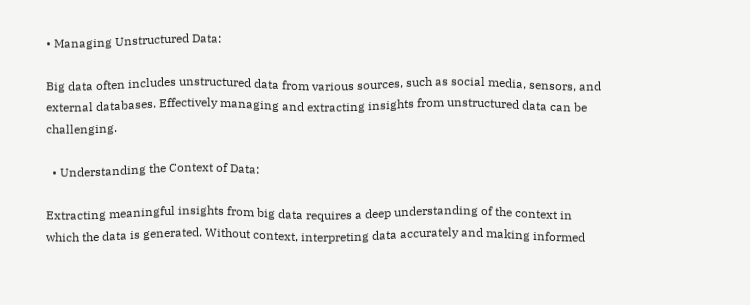• Managing Unstructured Data:

Big data often includes unstructured data from various sources, such as social media, sensors, and external databases. Effectively managing and extracting insights from unstructured data can be challenging.

  • Understanding the Context of Data:

Extracting meaningful insights from big data requires a deep understanding of the context in which the data is generated. Without context, interpreting data accurately and making informed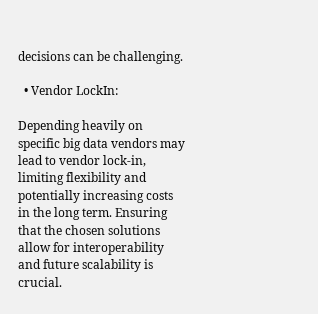decisions can be challenging.

  • Vendor LockIn:

Depending heavily on specific big data vendors may lead to vendor lock-in, limiting flexibility and potentially increasing costs in the long term. Ensuring that the chosen solutions allow for interoperability and future scalability is crucial.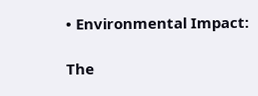• Environmental Impact:

The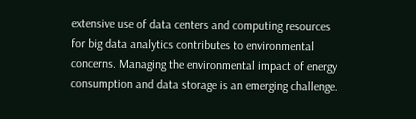extensive use of data centers and computing resources for big data analytics contributes to environmental concerns. Managing the environmental impact of energy consumption and data storage is an emerging challenge.